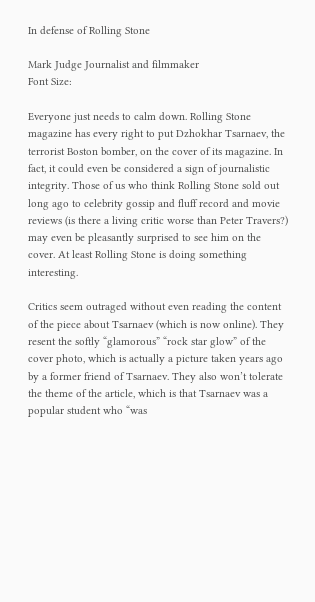In defense of Rolling Stone

Mark Judge Journalist and filmmaker
Font Size:

Everyone just needs to calm down. Rolling Stone magazine has every right to put Dzhokhar Tsarnaev, the terrorist Boston bomber, on the cover of its magazine. In fact, it could even be considered a sign of journalistic integrity. Those of us who think Rolling Stone sold out long ago to celebrity gossip and fluff record and movie reviews (is there a living critic worse than Peter Travers?) may even be pleasantly surprised to see him on the cover. At least Rolling Stone is doing something interesting.

Critics seem outraged without even reading the content of the piece about Tsarnaev (which is now online). They resent the softly “glamorous” “rock star glow” of the cover photo, which is actually a picture taken years ago by a former friend of Tsarnaev. They also won’t tolerate the theme of the article, which is that Tsarnaev was a popular student who “was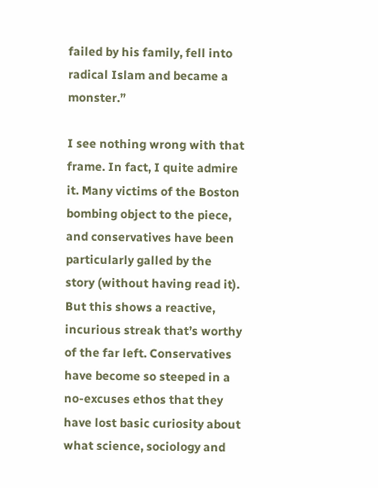failed by his family, fell into radical Islam and became a monster.”

I see nothing wrong with that frame. In fact, I quite admire it. Many victims of the Boston bombing object to the piece, and conservatives have been particularly galled by the story (without having read it). But this shows a reactive, incurious streak that’s worthy of the far left. Conservatives have become so steeped in a no-excuses ethos that they have lost basic curiosity about what science, sociology and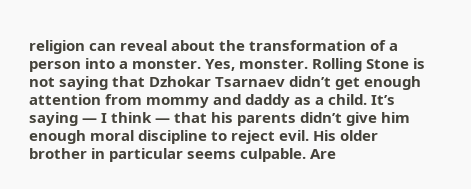religion can reveal about the transformation of a person into a monster. Yes, monster. Rolling Stone is not saying that Dzhokar Tsarnaev didn’t get enough attention from mommy and daddy as a child. It’s saying — I think — that his parents didn’t give him enough moral discipline to reject evil. His older brother in particular seems culpable. Are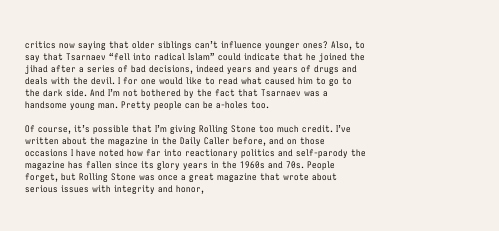critics now saying that older siblings can’t influence younger ones? Also, to say that Tsarnaev “fell into radical Islam” could indicate that he joined the jihad after a series of bad decisions, indeed years and years of drugs and deals with the devil. I for one would like to read what caused him to go to the dark side. And I’m not bothered by the fact that Tsarnaev was a handsome young man. Pretty people can be a-holes too.

Of course, it’s possible that I’m giving Rolling Stone too much credit. I’ve written about the magazine in the Daily Caller before, and on those occasions I have noted how far into reactionary politics and self-parody the magazine has fallen since its glory years in the 1960s and 70s. People forget, but Rolling Stone was once a great magazine that wrote about serious issues with integrity and honor,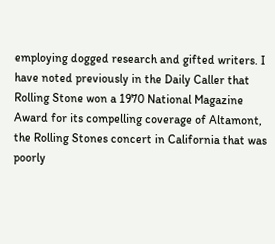employing dogged research and gifted writers. I have noted previously in the Daily Caller that Rolling Stone won a 1970 National Magazine Award for its compelling coverage of Altamont, the Rolling Stones concert in California that was poorly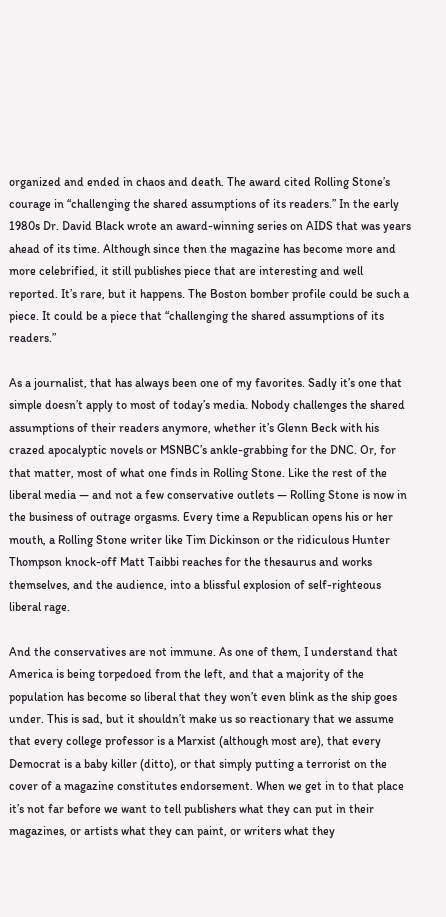organized and ended in chaos and death. The award cited Rolling Stone’s courage in “challenging the shared assumptions of its readers.” In the early 1980s Dr. David Black wrote an award-winning series on AIDS that was years ahead of its time. Although since then the magazine has become more and more celebrified, it still publishes piece that are interesting and well reported. It’s rare, but it happens. The Boston bomber profile could be such a piece. It could be a piece that “challenging the shared assumptions of its readers.”

As a journalist, that has always been one of my favorites. Sadly it’s one that simple doesn’t apply to most of today’s media. Nobody challenges the shared assumptions of their readers anymore, whether it’s Glenn Beck with his crazed apocalyptic novels or MSNBC’s ankle-grabbing for the DNC. Or, for that matter, most of what one finds in Rolling Stone. Like the rest of the liberal media — and not a few conservative outlets — Rolling Stone is now in the business of outrage orgasms. Every time a Republican opens his or her mouth, a Rolling Stone writer like Tim Dickinson or the ridiculous Hunter Thompson knock-off Matt Taibbi reaches for the thesaurus and works themselves, and the audience, into a blissful explosion of self-righteous liberal rage.

And the conservatives are not immune. As one of them, I understand that America is being torpedoed from the left, and that a majority of the population has become so liberal that they won’t even blink as the ship goes under. This is sad, but it shouldn’t make us so reactionary that we assume that every college professor is a Marxist (although most are), that every Democrat is a baby killer (ditto), or that simply putting a terrorist on the cover of a magazine constitutes endorsement. When we get in to that place it’s not far before we want to tell publishers what they can put in their magazines, or artists what they can paint, or writers what they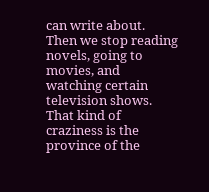can write about. Then we stop reading novels, going to movies, and watching certain television shows. That kind of craziness is the province of the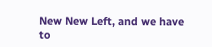New New Left, and we have to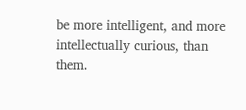be more intelligent, and more intellectually curious, than them.